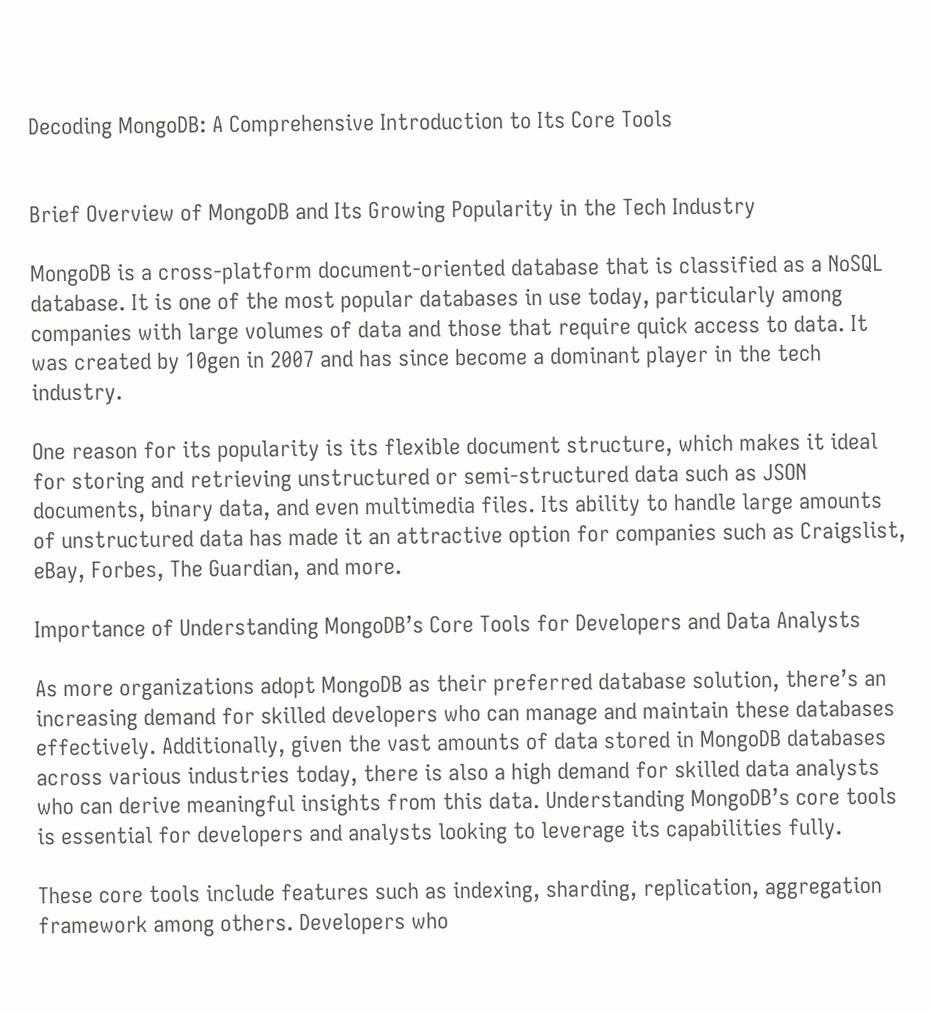Decoding MongoDB: A Comprehensive Introduction to Its Core Tools


Brief Overview of MongoDB and Its Growing Popularity in the Tech Industry

MongoDB is a cross-platform document-oriented database that is classified as a NoSQL database. It is one of the most popular databases in use today, particularly among companies with large volumes of data and those that require quick access to data. It was created by 10gen in 2007 and has since become a dominant player in the tech industry.

One reason for its popularity is its flexible document structure, which makes it ideal for storing and retrieving unstructured or semi-structured data such as JSON documents, binary data, and even multimedia files. Its ability to handle large amounts of unstructured data has made it an attractive option for companies such as Craigslist, eBay, Forbes, The Guardian, and more.

Importance of Understanding MongoDB’s Core Tools for Developers and Data Analysts

As more organizations adopt MongoDB as their preferred database solution, there’s an increasing demand for skilled developers who can manage and maintain these databases effectively. Additionally, given the vast amounts of data stored in MongoDB databases across various industries today, there is also a high demand for skilled data analysts who can derive meaningful insights from this data. Understanding MongoDB’s core tools is essential for developers and analysts looking to leverage its capabilities fully.

These core tools include features such as indexing, sharding, replication, aggregation framework among others. Developers who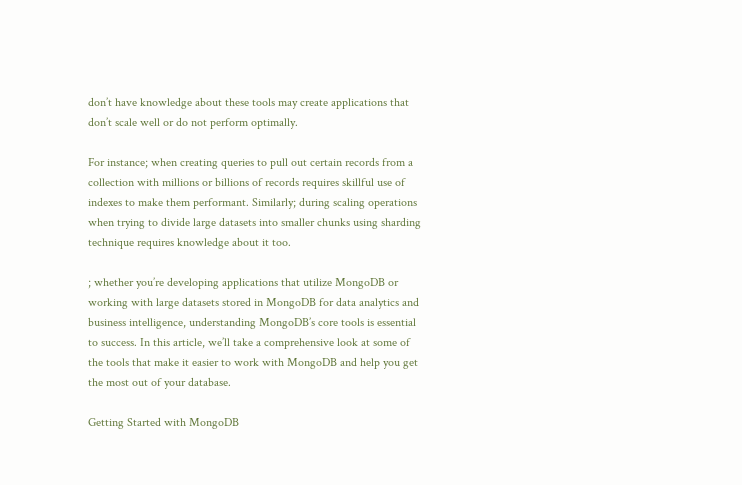don’t have knowledge about these tools may create applications that don’t scale well or do not perform optimally.

For instance; when creating queries to pull out certain records from a collection with millions or billions of records requires skillful use of indexes to make them performant. Similarly; during scaling operations when trying to divide large datasets into smaller chunks using sharding technique requires knowledge about it too.

; whether you’re developing applications that utilize MongoDB or working with large datasets stored in MongoDB for data analytics and business intelligence, understanding MongoDB’s core tools is essential to success. In this article, we’ll take a comprehensive look at some of the tools that make it easier to work with MongoDB and help you get the most out of your database.

Getting Started with MongoDB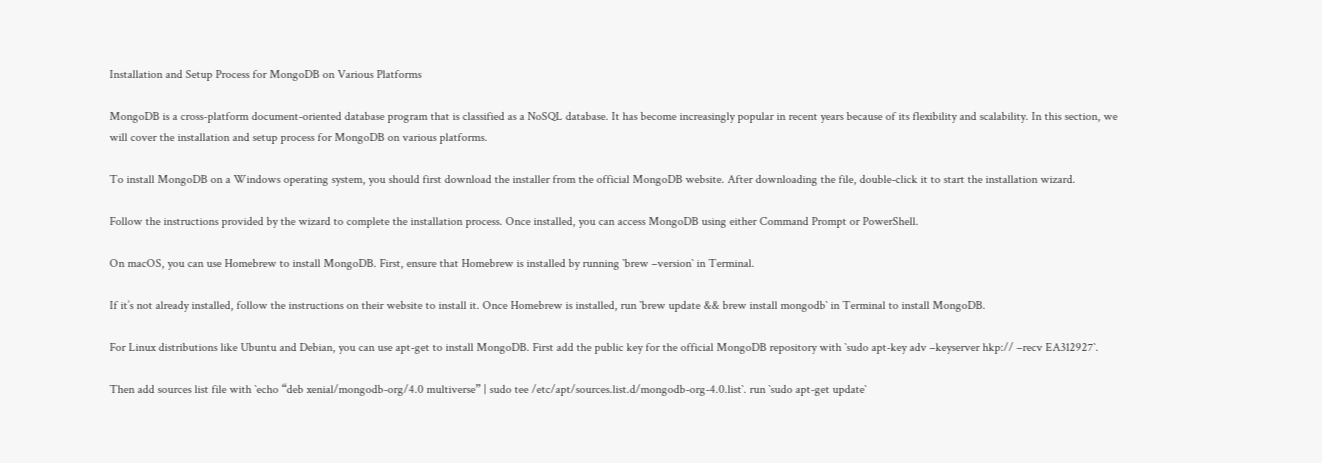Installation and Setup Process for MongoDB on Various Platforms

MongoDB is a cross-platform document-oriented database program that is classified as a NoSQL database. It has become increasingly popular in recent years because of its flexibility and scalability. In this section, we will cover the installation and setup process for MongoDB on various platforms.

To install MongoDB on a Windows operating system, you should first download the installer from the official MongoDB website. After downloading the file, double-click it to start the installation wizard.

Follow the instructions provided by the wizard to complete the installation process. Once installed, you can access MongoDB using either Command Prompt or PowerShell.

On macOS, you can use Homebrew to install MongoDB. First, ensure that Homebrew is installed by running `brew –version` in Terminal.

If it’s not already installed, follow the instructions on their website to install it. Once Homebrew is installed, run `brew update && brew install mongodb` in Terminal to install MongoDB.

For Linux distributions like Ubuntu and Debian, you can use apt-get to install MongoDB. First add the public key for the official MongoDB repository with `sudo apt-key adv –keyserver hkp:// –recv EA312927`.

Then add sources list file with `echo “deb xenial/mongodb-org/4.0 multiverse” | sudo tee /etc/apt/sources.list.d/mongodb-org-4.0.list`. run `sudo apt-get update`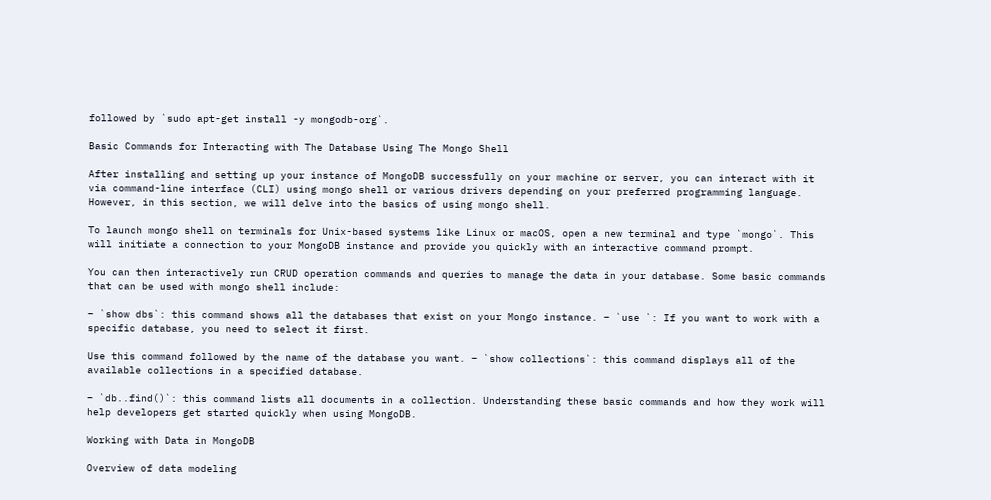followed by `sudo apt-get install -y mongodb-org`.

Basic Commands for Interacting with The Database Using The Mongo Shell

After installing and setting up your instance of MongoDB successfully on your machine or server, you can interact with it via command-line interface (CLI) using mongo shell or various drivers depending on your preferred programming language. However, in this section, we will delve into the basics of using mongo shell.

To launch mongo shell on terminals for Unix-based systems like Linux or macOS, open a new terminal and type `mongo`. This will initiate a connection to your MongoDB instance and provide you quickly with an interactive command prompt.

You can then interactively run CRUD operation commands and queries to manage the data in your database. Some basic commands that can be used with mongo shell include:

– `show dbs`: this command shows all the databases that exist on your Mongo instance. – `use `: If you want to work with a specific database, you need to select it first.

Use this command followed by the name of the database you want. – `show collections`: this command displays all of the available collections in a specified database.

– `db..find()`: this command lists all documents in a collection. Understanding these basic commands and how they work will help developers get started quickly when using MongoDB.

Working with Data in MongoDB

Overview of data modeling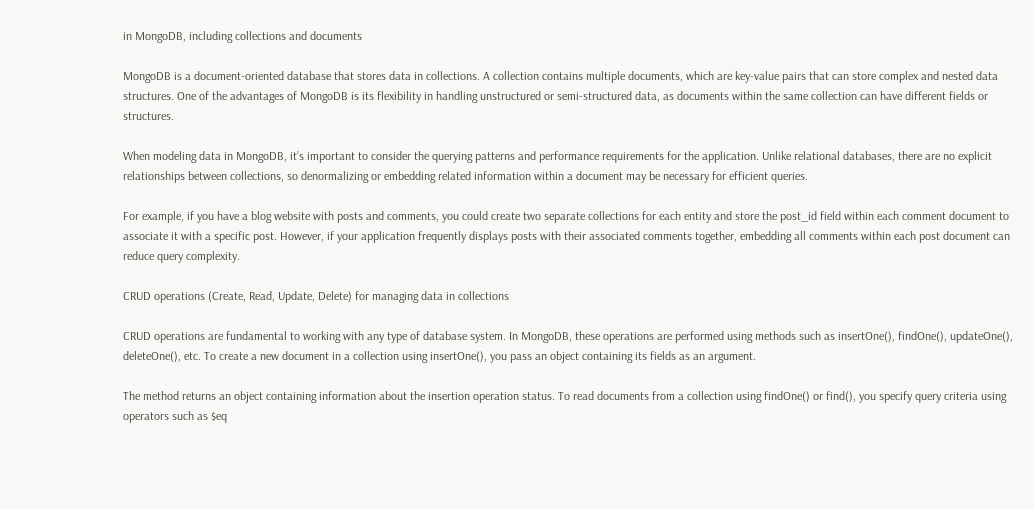in MongoDB, including collections and documents

MongoDB is a document-oriented database that stores data in collections. A collection contains multiple documents, which are key-value pairs that can store complex and nested data structures. One of the advantages of MongoDB is its flexibility in handling unstructured or semi-structured data, as documents within the same collection can have different fields or structures.

When modeling data in MongoDB, it’s important to consider the querying patterns and performance requirements for the application. Unlike relational databases, there are no explicit relationships between collections, so denormalizing or embedding related information within a document may be necessary for efficient queries.

For example, if you have a blog website with posts and comments, you could create two separate collections for each entity and store the post_id field within each comment document to associate it with a specific post. However, if your application frequently displays posts with their associated comments together, embedding all comments within each post document can reduce query complexity.

CRUD operations (Create, Read, Update, Delete) for managing data in collections

CRUD operations are fundamental to working with any type of database system. In MongoDB, these operations are performed using methods such as insertOne(), findOne(), updateOne(), deleteOne(), etc. To create a new document in a collection using insertOne(), you pass an object containing its fields as an argument.

The method returns an object containing information about the insertion operation status. To read documents from a collection using findOne() or find(), you specify query criteria using operators such as $eq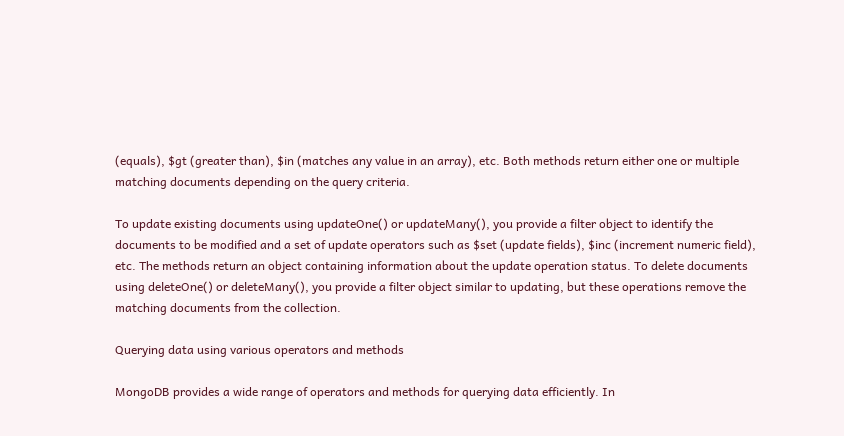(equals), $gt (greater than), $in (matches any value in an array), etc. Both methods return either one or multiple matching documents depending on the query criteria.

To update existing documents using updateOne() or updateMany(), you provide a filter object to identify the documents to be modified and a set of update operators such as $set (update fields), $inc (increment numeric field), etc. The methods return an object containing information about the update operation status. To delete documents using deleteOne() or deleteMany(), you provide a filter object similar to updating, but these operations remove the matching documents from the collection.

Querying data using various operators and methods

MongoDB provides a wide range of operators and methods for querying data efficiently. In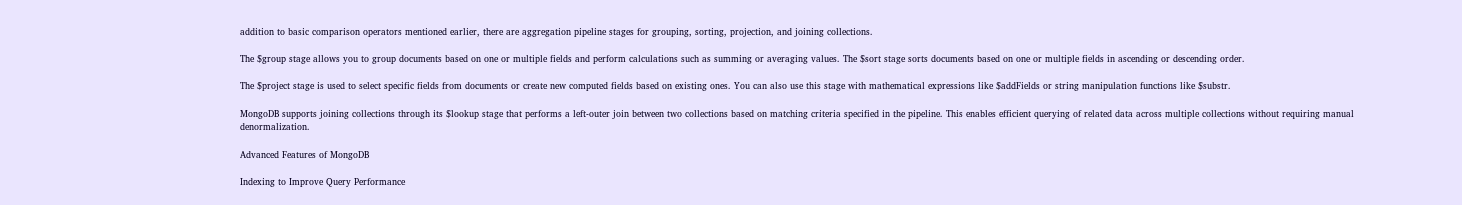addition to basic comparison operators mentioned earlier, there are aggregation pipeline stages for grouping, sorting, projection, and joining collections.

The $group stage allows you to group documents based on one or multiple fields and perform calculations such as summing or averaging values. The $sort stage sorts documents based on one or multiple fields in ascending or descending order.

The $project stage is used to select specific fields from documents or create new computed fields based on existing ones. You can also use this stage with mathematical expressions like $addFields or string manipulation functions like $substr.

MongoDB supports joining collections through its $lookup stage that performs a left-outer join between two collections based on matching criteria specified in the pipeline. This enables efficient querying of related data across multiple collections without requiring manual denormalization.

Advanced Features of MongoDB

Indexing to Improve Query Performance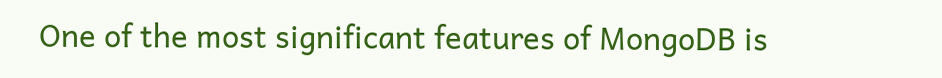One of the most significant features of MongoDB is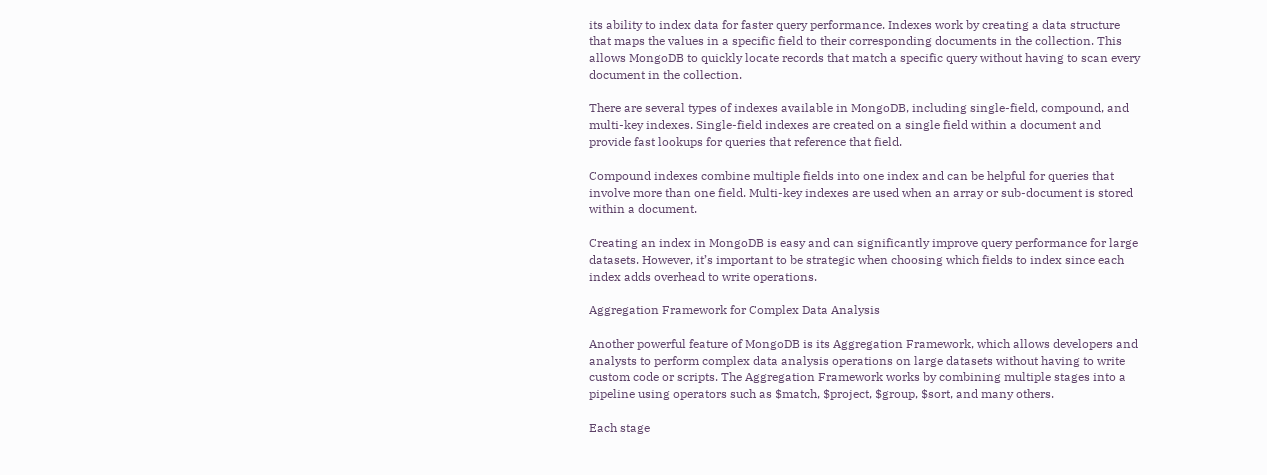its ability to index data for faster query performance. Indexes work by creating a data structure that maps the values in a specific field to their corresponding documents in the collection. This allows MongoDB to quickly locate records that match a specific query without having to scan every document in the collection.

There are several types of indexes available in MongoDB, including single-field, compound, and multi-key indexes. Single-field indexes are created on a single field within a document and provide fast lookups for queries that reference that field.

Compound indexes combine multiple fields into one index and can be helpful for queries that involve more than one field. Multi-key indexes are used when an array or sub-document is stored within a document.

Creating an index in MongoDB is easy and can significantly improve query performance for large datasets. However, it’s important to be strategic when choosing which fields to index since each index adds overhead to write operations.

Aggregation Framework for Complex Data Analysis

Another powerful feature of MongoDB is its Aggregation Framework, which allows developers and analysts to perform complex data analysis operations on large datasets without having to write custom code or scripts. The Aggregation Framework works by combining multiple stages into a pipeline using operators such as $match, $project, $group, $sort, and many others.

Each stage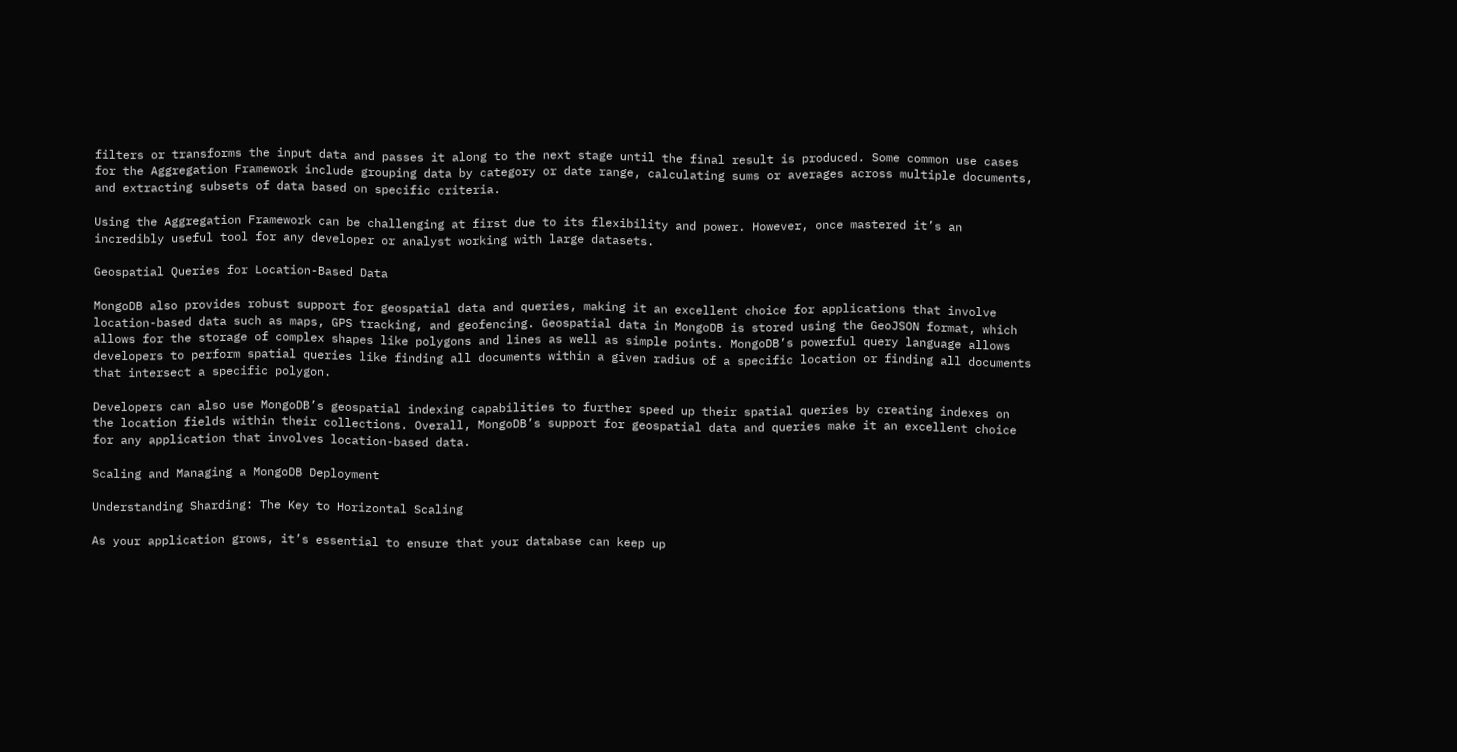filters or transforms the input data and passes it along to the next stage until the final result is produced. Some common use cases for the Aggregation Framework include grouping data by category or date range, calculating sums or averages across multiple documents, and extracting subsets of data based on specific criteria.

Using the Aggregation Framework can be challenging at first due to its flexibility and power. However, once mastered it’s an incredibly useful tool for any developer or analyst working with large datasets.

Geospatial Queries for Location-Based Data

MongoDB also provides robust support for geospatial data and queries, making it an excellent choice for applications that involve location-based data such as maps, GPS tracking, and geofencing. Geospatial data in MongoDB is stored using the GeoJSON format, which allows for the storage of complex shapes like polygons and lines as well as simple points. MongoDB’s powerful query language allows developers to perform spatial queries like finding all documents within a given radius of a specific location or finding all documents that intersect a specific polygon.

Developers can also use MongoDB’s geospatial indexing capabilities to further speed up their spatial queries by creating indexes on the location fields within their collections. Overall, MongoDB’s support for geospatial data and queries make it an excellent choice for any application that involves location-based data.

Scaling and Managing a MongoDB Deployment

Understanding Sharding: The Key to Horizontal Scaling

As your application grows, it’s essential to ensure that your database can keep up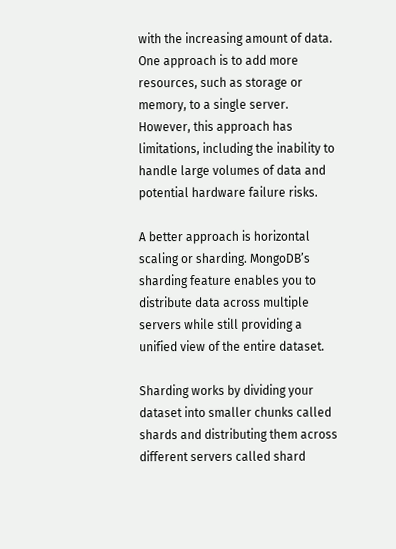with the increasing amount of data. One approach is to add more resources, such as storage or memory, to a single server. However, this approach has limitations, including the inability to handle large volumes of data and potential hardware failure risks.

A better approach is horizontal scaling or sharding. MongoDB’s sharding feature enables you to distribute data across multiple servers while still providing a unified view of the entire dataset.

Sharding works by dividing your dataset into smaller chunks called shards and distributing them across different servers called shard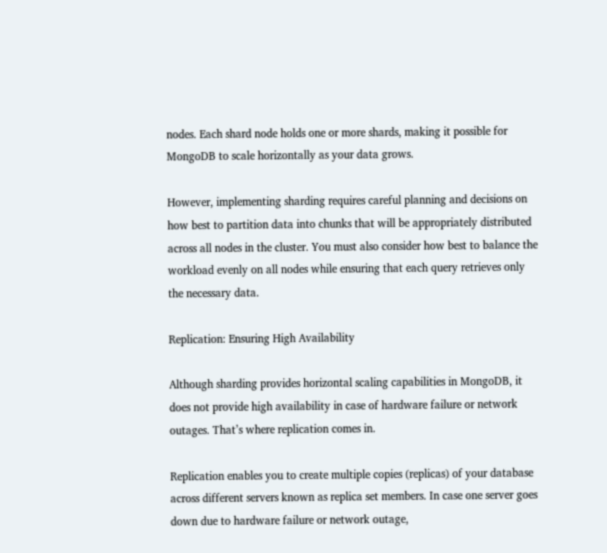nodes. Each shard node holds one or more shards, making it possible for MongoDB to scale horizontally as your data grows.

However, implementing sharding requires careful planning and decisions on how best to partition data into chunks that will be appropriately distributed across all nodes in the cluster. You must also consider how best to balance the workload evenly on all nodes while ensuring that each query retrieves only the necessary data.

Replication: Ensuring High Availability

Although sharding provides horizontal scaling capabilities in MongoDB, it does not provide high availability in case of hardware failure or network outages. That’s where replication comes in.

Replication enables you to create multiple copies (replicas) of your database across different servers known as replica set members. In case one server goes down due to hardware failure or network outage,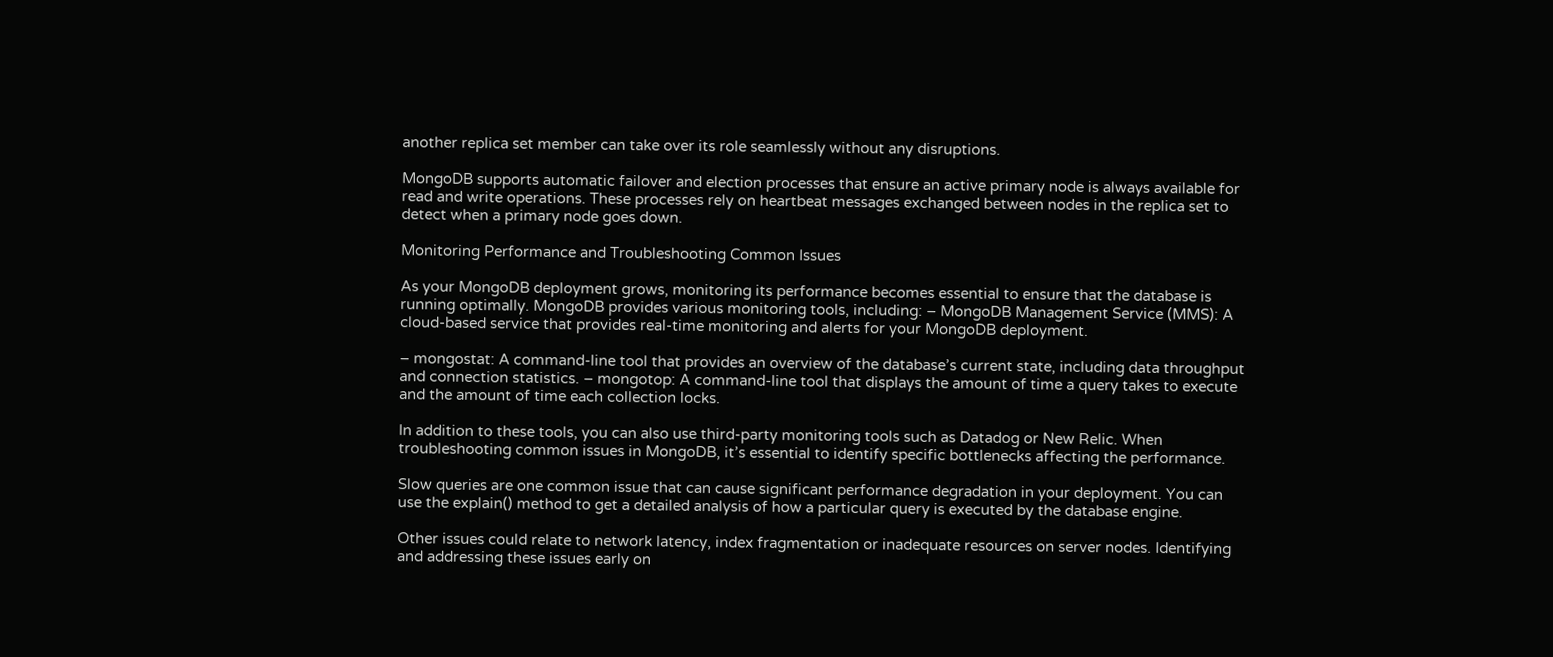another replica set member can take over its role seamlessly without any disruptions.

MongoDB supports automatic failover and election processes that ensure an active primary node is always available for read and write operations. These processes rely on heartbeat messages exchanged between nodes in the replica set to detect when a primary node goes down.

Monitoring Performance and Troubleshooting Common Issues

As your MongoDB deployment grows, monitoring its performance becomes essential to ensure that the database is running optimally. MongoDB provides various monitoring tools, including: – MongoDB Management Service (MMS): A cloud-based service that provides real-time monitoring and alerts for your MongoDB deployment.

– mongostat: A command-line tool that provides an overview of the database’s current state, including data throughput and connection statistics. – mongotop: A command-line tool that displays the amount of time a query takes to execute and the amount of time each collection locks.

In addition to these tools, you can also use third-party monitoring tools such as Datadog or New Relic. When troubleshooting common issues in MongoDB, it’s essential to identify specific bottlenecks affecting the performance.

Slow queries are one common issue that can cause significant performance degradation in your deployment. You can use the explain() method to get a detailed analysis of how a particular query is executed by the database engine.

Other issues could relate to network latency, index fragmentation or inadequate resources on server nodes. Identifying and addressing these issues early on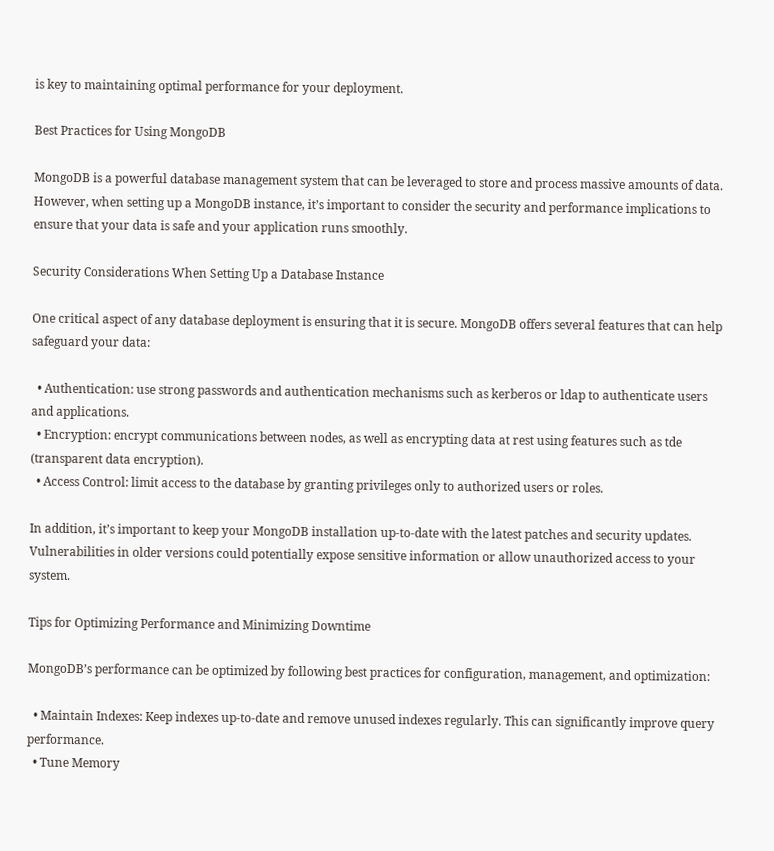is key to maintaining optimal performance for your deployment.

Best Practices for Using MongoDB

MongoDB is a powerful database management system that can be leveraged to store and process massive amounts of data. However, when setting up a MongoDB instance, it’s important to consider the security and performance implications to ensure that your data is safe and your application runs smoothly.

Security Considerations When Setting Up a Database Instance

One critical aspect of any database deployment is ensuring that it is secure. MongoDB offers several features that can help safeguard your data:

  • Authentication: use strong passwords and authentication mechanisms such as kerberos or ldap to authenticate users and applications.
  • Encryption: encrypt communications between nodes, as well as encrypting data at rest using features such as tde (transparent data encryption).
  • Access Control: limit access to the database by granting privileges only to authorized users or roles.

In addition, it’s important to keep your MongoDB installation up-to-date with the latest patches and security updates. Vulnerabilities in older versions could potentially expose sensitive information or allow unauthorized access to your system.

Tips for Optimizing Performance and Minimizing Downtime

MongoDB’s performance can be optimized by following best practices for configuration, management, and optimization:

  • Maintain Indexes: Keep indexes up-to-date and remove unused indexes regularly. This can significantly improve query performance.
  • Tune Memory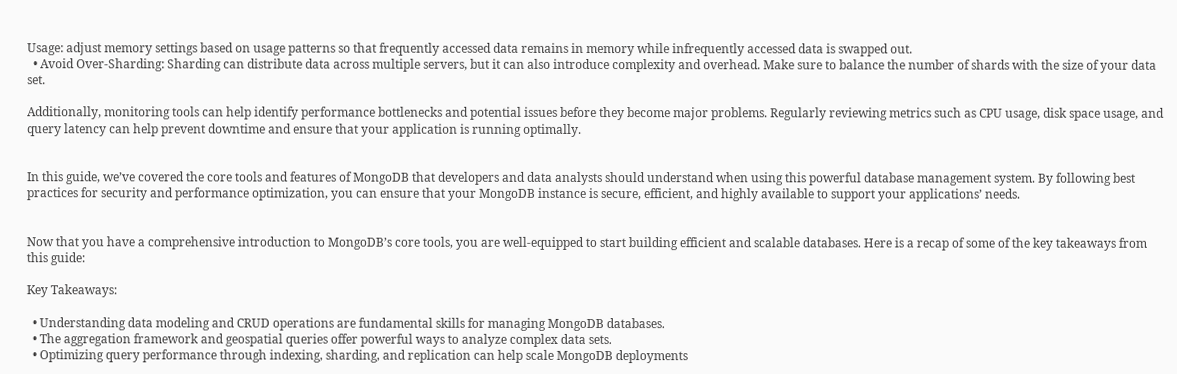Usage: adjust memory settings based on usage patterns so that frequently accessed data remains in memory while infrequently accessed data is swapped out.
  • Avoid Over-Sharding: Sharding can distribute data across multiple servers, but it can also introduce complexity and overhead. Make sure to balance the number of shards with the size of your data set.

Additionally, monitoring tools can help identify performance bottlenecks and potential issues before they become major problems. Regularly reviewing metrics such as CPU usage, disk space usage, and query latency can help prevent downtime and ensure that your application is running optimally.


In this guide, we’ve covered the core tools and features of MongoDB that developers and data analysts should understand when using this powerful database management system. By following best practices for security and performance optimization, you can ensure that your MongoDB instance is secure, efficient, and highly available to support your applications’ needs.


Now that you have a comprehensive introduction to MongoDB’s core tools, you are well-equipped to start building efficient and scalable databases. Here is a recap of some of the key takeaways from this guide:

Key Takeaways:

  • Understanding data modeling and CRUD operations are fundamental skills for managing MongoDB databases.
  • The aggregation framework and geospatial queries offer powerful ways to analyze complex data sets.
  • Optimizing query performance through indexing, sharding, and replication can help scale MongoDB deployments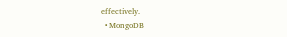effectively.
  • MongoDB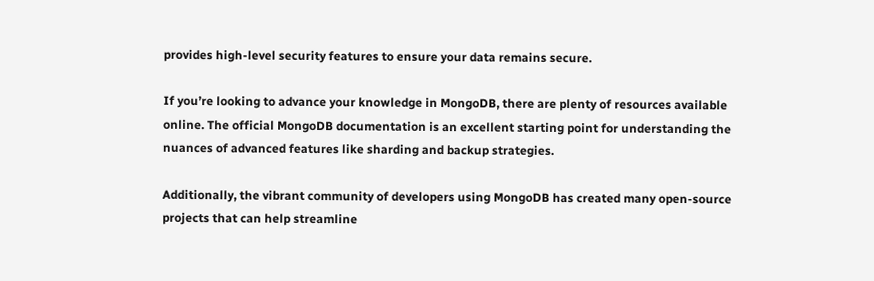provides high-level security features to ensure your data remains secure.

If you’re looking to advance your knowledge in MongoDB, there are plenty of resources available online. The official MongoDB documentation is an excellent starting point for understanding the nuances of advanced features like sharding and backup strategies.

Additionally, the vibrant community of developers using MongoDB has created many open-source projects that can help streamline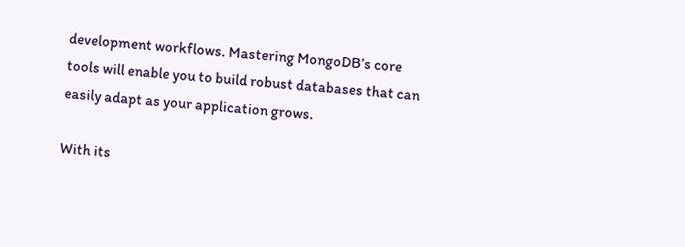development workflows. Mastering MongoDB’s core tools will enable you to build robust databases that can easily adapt as your application grows.

With its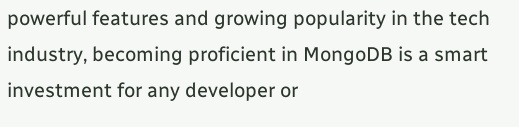powerful features and growing popularity in the tech industry, becoming proficient in MongoDB is a smart investment for any developer or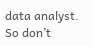data analyst. So don’t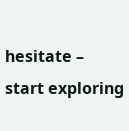hesitate – start exploring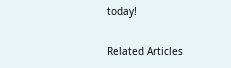today!

Related Articles